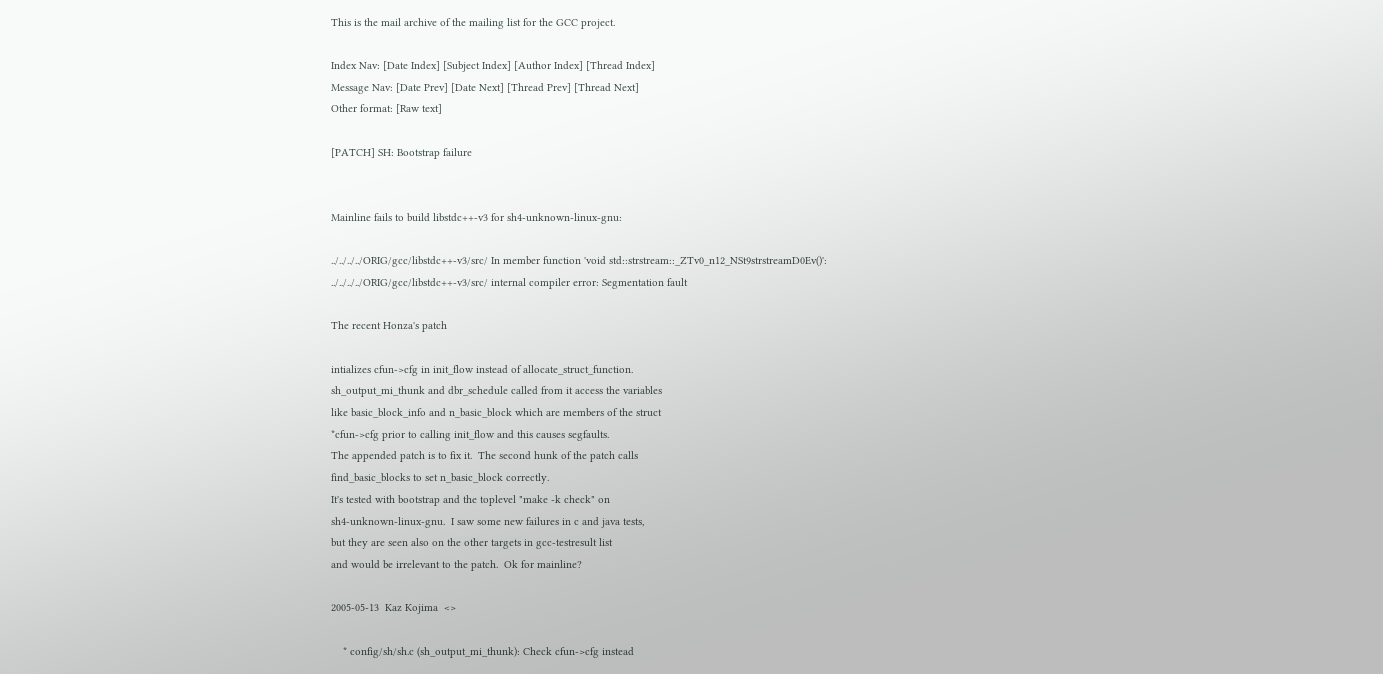This is the mail archive of the mailing list for the GCC project.

Index Nav: [Date Index] [Subject Index] [Author Index] [Thread Index]
Message Nav: [Date Prev] [Date Next] [Thread Prev] [Thread Next]
Other format: [Raw text]

[PATCH] SH: Bootstrap failure


Mainline fails to build libstdc++-v3 for sh4-unknown-linux-gnu:

../../../../ORIG/gcc/libstdc++-v3/src/ In member function 'void std::strstream::_ZTv0_n12_NSt9strstreamD0Ev()':
../../../../ORIG/gcc/libstdc++-v3/src/ internal compiler error: Segmentation fault

The recent Honza's patch

intializes cfun->cfg in init_flow instead of allocate_struct_function.
sh_output_mi_thunk and dbr_schedule called from it access the variables
like basic_block_info and n_basic_block which are members of the struct
*cfun->cfg prior to calling init_flow and this causes segfaults.
The appended patch is to fix it.  The second hunk of the patch calls
find_basic_blocks to set n_basic_block correctly.
It's tested with bootstrap and the toplevel "make -k check" on
sh4-unknown-linux-gnu.  I saw some new failures in c and java tests,
but they are seen also on the other targets in gcc-testresult list
and would be irrelevant to the patch.  Ok for mainline?

2005-05-13  Kaz Kojima  <>

    * config/sh/sh.c (sh_output_mi_thunk): Check cfun->cfg instead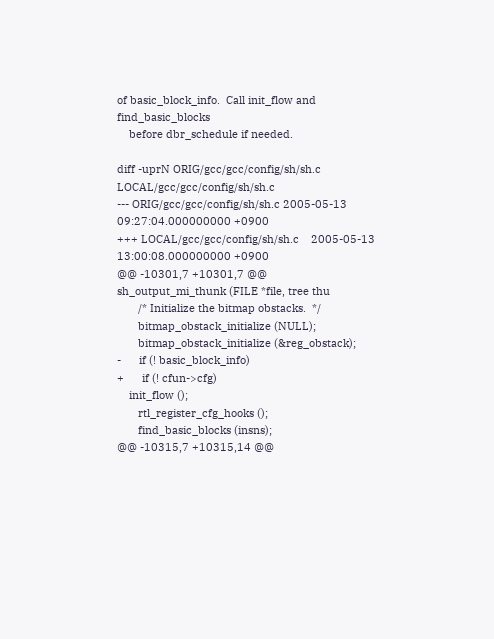of basic_block_info.  Call init_flow and find_basic_blocks
    before dbr_schedule if needed.

diff -uprN ORIG/gcc/gcc/config/sh/sh.c LOCAL/gcc/gcc/config/sh/sh.c
--- ORIG/gcc/gcc/config/sh/sh.c 2005-05-13 09:27:04.000000000 +0900
+++ LOCAL/gcc/gcc/config/sh/sh.c    2005-05-13 13:00:08.000000000 +0900
@@ -10301,7 +10301,7 @@ sh_output_mi_thunk (FILE *file, tree thu
       /* Initialize the bitmap obstacks.  */
       bitmap_obstack_initialize (NULL);
       bitmap_obstack_initialize (&reg_obstack);
-      if (! basic_block_info)
+      if (! cfun->cfg)
    init_flow ();
       rtl_register_cfg_hooks ();
       find_basic_blocks (insns);
@@ -10315,7 +10315,14 @@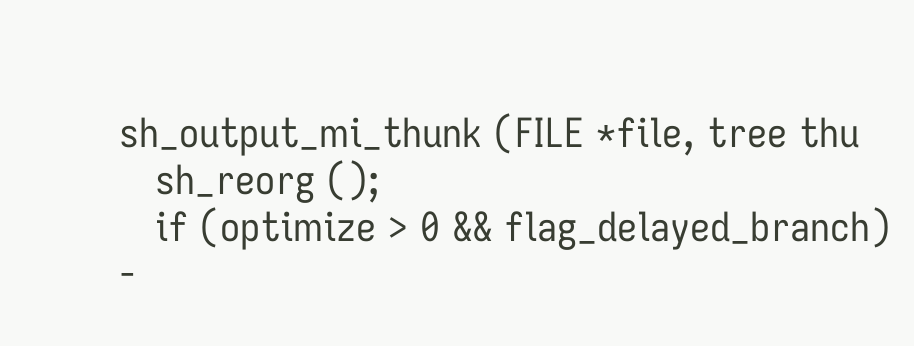sh_output_mi_thunk (FILE *file, tree thu
   sh_reorg ();
   if (optimize > 0 && flag_delayed_branch)
-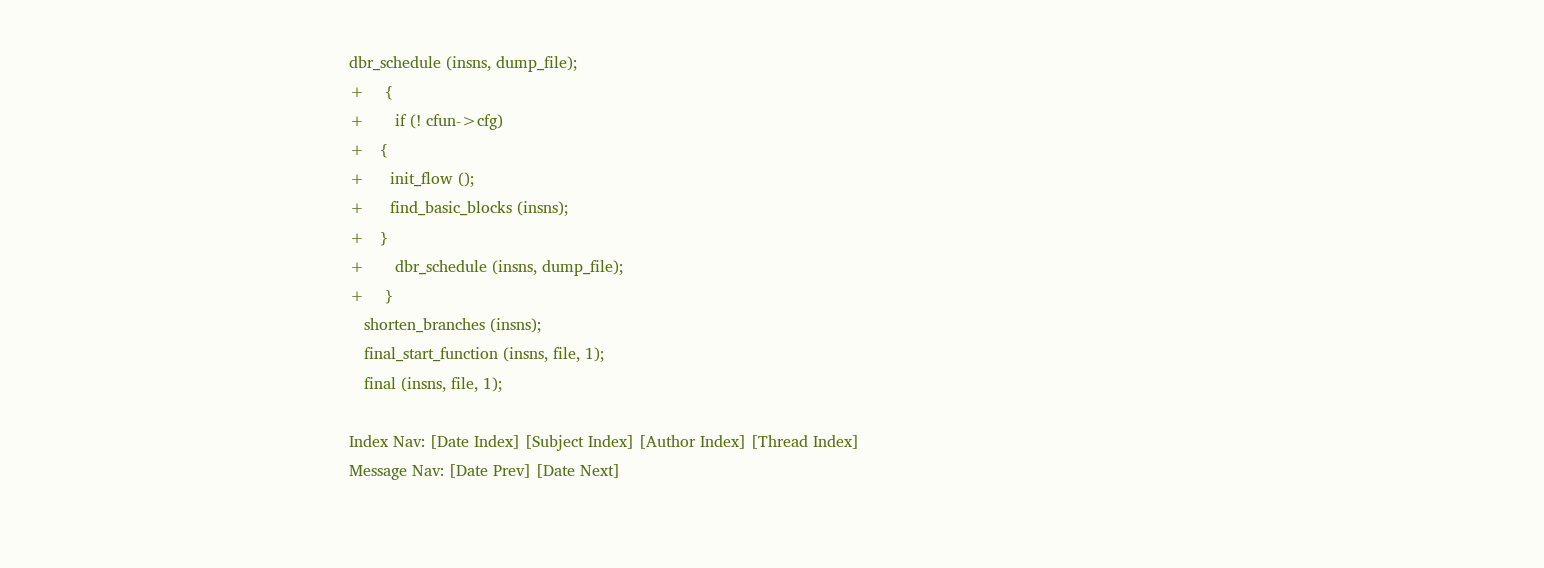dbr_schedule (insns, dump_file);
+    {
+      if (! cfun->cfg)
+   {
+     init_flow ();
+     find_basic_blocks (insns);
+   }
+      dbr_schedule (insns, dump_file);
+    }
   shorten_branches (insns);
   final_start_function (insns, file, 1);
   final (insns, file, 1);

Index Nav: [Date Index] [Subject Index] [Author Index] [Thread Index]
Message Nav: [Date Prev] [Date Next]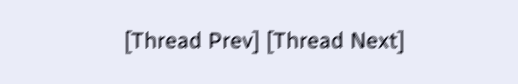[Thread Prev] [Thread Next]